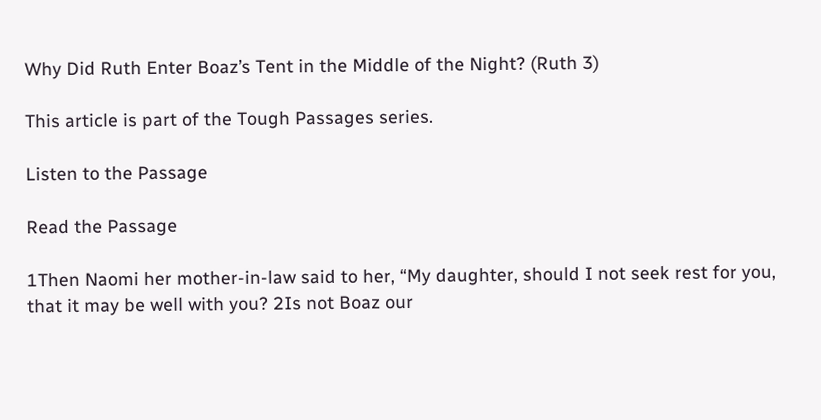Why Did Ruth Enter Boaz’s Tent in the Middle of the Night? (Ruth 3)

This article is part of the Tough Passages series.

Listen to the Passage

Read the Passage

1Then Naomi her mother-in-law said to her, “My daughter, should I not seek rest for you, that it may be well with you? 2Is not Boaz our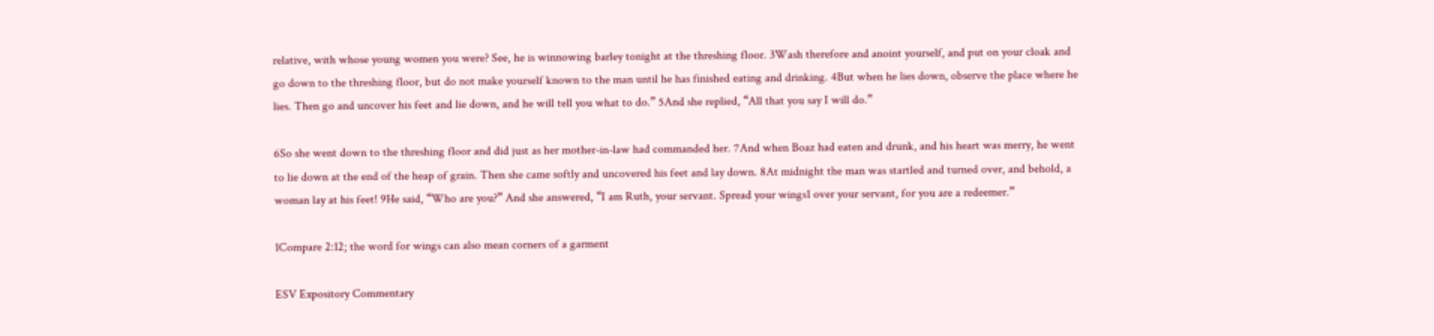relative, with whose young women you were? See, he is winnowing barley tonight at the threshing floor. 3Wash therefore and anoint yourself, and put on your cloak and go down to the threshing floor, but do not make yourself known to the man until he has finished eating and drinking. 4But when he lies down, observe the place where he lies. Then go and uncover his feet and lie down, and he will tell you what to do.” 5And she replied, “All that you say I will do.”

6So she went down to the threshing floor and did just as her mother-in-law had commanded her. 7And when Boaz had eaten and drunk, and his heart was merry, he went to lie down at the end of the heap of grain. Then she came softly and uncovered his feet and lay down. 8At midnight the man was startled and turned over, and behold, a woman lay at his feet! 9He said, “Who are you?” And she answered, “I am Ruth, your servant. Spread your wings1 over your servant, for you are a redeemer.”

1Compare 2:12; the word for wings can also mean corners of a garment

ESV Expository Commentary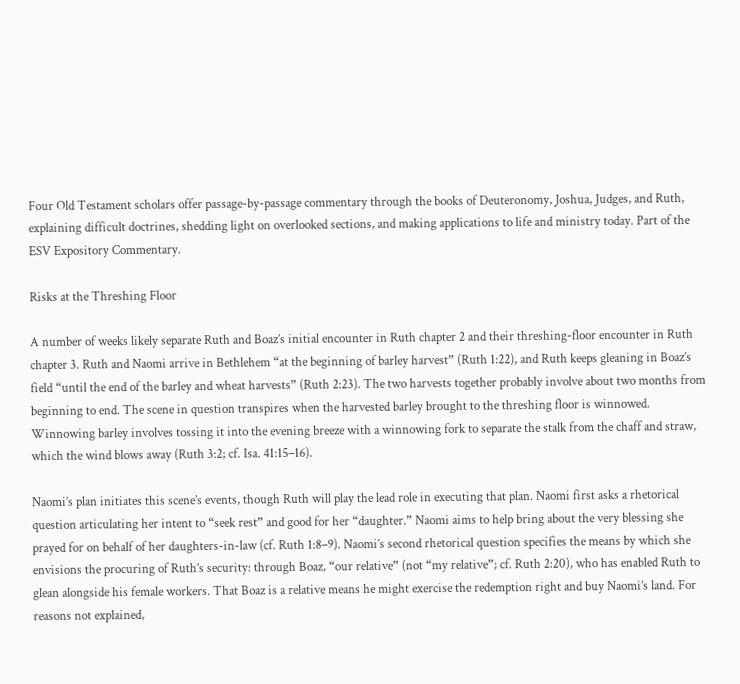Four Old Testament scholars offer passage-by-passage commentary through the books of Deuteronomy, Joshua, Judges, and Ruth, explaining difficult doctrines, shedding light on overlooked sections, and making applications to life and ministry today. Part of the ESV Expository Commentary.

Risks at the Threshing Floor

A number of weeks likely separate Ruth and Boaz’s initial encounter in Ruth chapter 2 and their threshing-floor encounter in Ruth chapter 3. Ruth and Naomi arrive in Bethlehem “at the beginning of barley harvest” (Ruth 1:22), and Ruth keeps gleaning in Boaz’s field “until the end of the barley and wheat harvests” (Ruth 2:23). The two harvests together probably involve about two months from beginning to end. The scene in question transpires when the harvested barley brought to the threshing floor is winnowed. Winnowing barley involves tossing it into the evening breeze with a winnowing fork to separate the stalk from the chaff and straw, which the wind blows away (Ruth 3:2; cf. Isa. 41:15–16).

Naomi’s plan initiates this scene’s events, though Ruth will play the lead role in executing that plan. Naomi first asks a rhetorical question articulating her intent to “seek rest” and good for her “daughter.” Naomi aims to help bring about the very blessing she prayed for on behalf of her daughters-in-law (cf. Ruth 1:8–9). Naomi’s second rhetorical question specifies the means by which she envisions the procuring of Ruth’s security: through Boaz, “our relative” (not “my relative”; cf. Ruth 2:20), who has enabled Ruth to glean alongside his female workers. That Boaz is a relative means he might exercise the redemption right and buy Naomi’s land. For reasons not explained,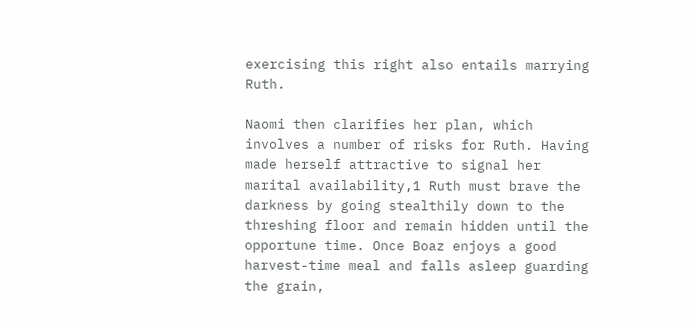exercising this right also entails marrying Ruth.

Naomi then clarifies her plan, which involves a number of risks for Ruth. Having made herself attractive to signal her marital availability,1 Ruth must brave the darkness by going stealthily down to the threshing floor and remain hidden until the opportune time. Once Boaz enjoys a good harvest-time meal and falls asleep guarding the grain,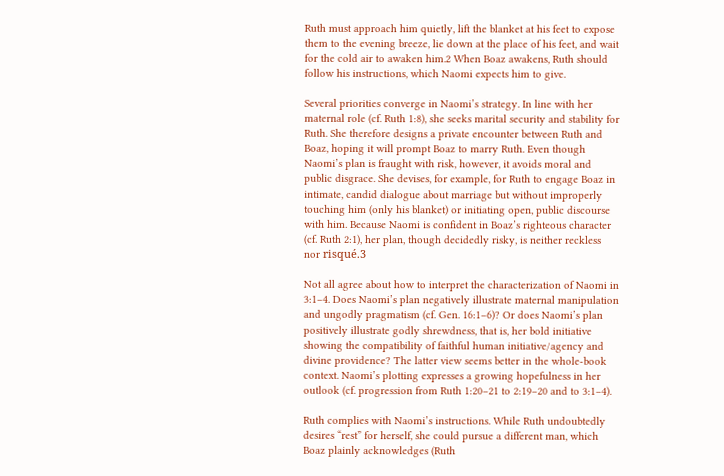Ruth must approach him quietly, lift the blanket at his feet to expose them to the evening breeze, lie down at the place of his feet, and wait for the cold air to awaken him.2 When Boaz awakens, Ruth should follow his instructions, which Naomi expects him to give.

Several priorities converge in Naomi’s strategy. In line with her maternal role (cf. Ruth 1:8), she seeks marital security and stability for Ruth. She therefore designs a private encounter between Ruth and Boaz, hoping it will prompt Boaz to marry Ruth. Even though Naomi’s plan is fraught with risk, however, it avoids moral and public disgrace. She devises, for example, for Ruth to engage Boaz in intimate, candid dialogue about marriage but without improperly touching him (only his blanket) or initiating open, public discourse with him. Because Naomi is confident in Boaz’s righteous character (cf. Ruth 2:1), her plan, though decidedly risky, is neither reckless nor risqué.3

Not all agree about how to interpret the characterization of Naomi in 3:1–4. Does Naomi’s plan negatively illustrate maternal manipulation and ungodly pragmatism (cf. Gen. 16:1–6)? Or does Naomi’s plan positively illustrate godly shrewdness, that is, her bold initiative showing the compatibility of faithful human initiative/agency and divine providence? The latter view seems better in the whole-book context. Naomi’s plotting expresses a growing hopefulness in her outlook (cf. progression from Ruth 1:20–21 to 2:19–20 and to 3:1–4).

Ruth complies with Naomi’s instructions. While Ruth undoubtedly desires “rest” for herself, she could pursue a different man, which Boaz plainly acknowledges (Ruth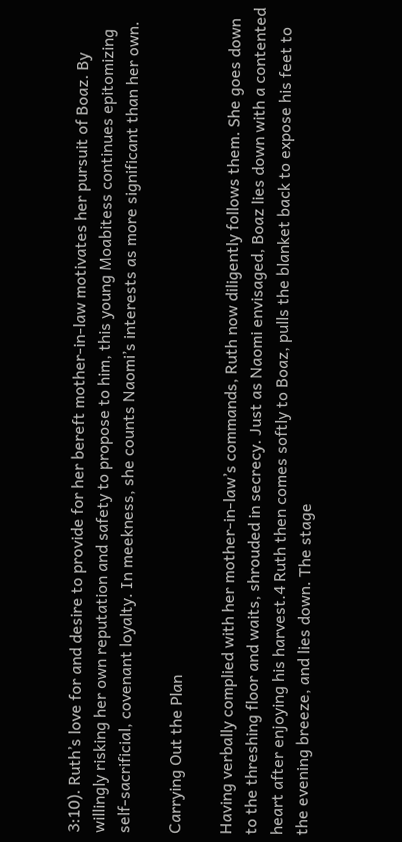3:10). Ruth’s love for and desire to provide for her bereft mother-in-law motivates her pursuit of Boaz. By willingly risking her own reputation and safety to propose to him, this young Moabitess continues epitomizing self-sacrificial, covenant loyalty. In meekness, she counts Naomi’s interests as more significant than her own.

Carrying Out the Plan

Having verbally complied with her mother-in-law’s commands, Ruth now diligently follows them. She goes down to the threshing floor and waits, shrouded in secrecy. Just as Naomi envisaged, Boaz lies down with a contented heart after enjoying his harvest.4 Ruth then comes softly to Boaz, pulls the blanket back to expose his feet to the evening breeze, and lies down. The stage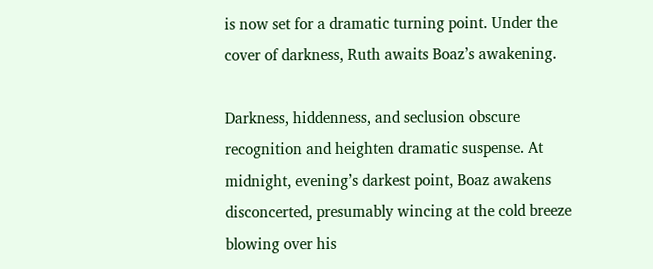is now set for a dramatic turning point. Under the cover of darkness, Ruth awaits Boaz’s awakening.

Darkness, hiddenness, and seclusion obscure recognition and heighten dramatic suspense. At midnight, evening’s darkest point, Boaz awakens disconcerted, presumably wincing at the cold breeze blowing over his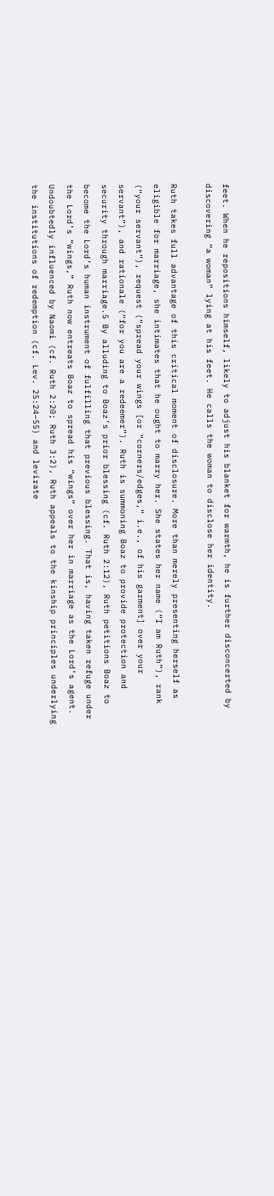feet. When he repositions himself, likely to adjust his blanket for warmth, he is further disconcerted by discovering “a woman” lying at his feet. He calls the woman to disclose her identity.

Ruth takes full advantage of this critical moment of disclosure. More than merely presenting herself as eligible for marriage, she intimates that he ought to marry her. She states her name (“I am Ruth”), rank (“your servant”), request (“spread your wings [or “corners/edges,” i.e., of his garment] over your servant”), and rationale (“for you are a redeemer”). Ruth is summoning Boaz to provide protection and security through marriage.5 By alluding to Boaz’s prior blessing (cf. Ruth 2:12), Ruth petitions Boaz to become the Lord’s human instrument of fulfilling that previous blessing. That is, having taken refuge under the Lord’s “wings,” Ruth now entreats Boaz to spread his “wings” over her in marriage as the Lord’s agent. Undoubtedly influenced by Naomi (cf. Ruth 2:20; Ruth 3:2), Ruth appeals to the kinship principles underlying the institutions of redemption (cf. Lev. 25:24–55) and levirate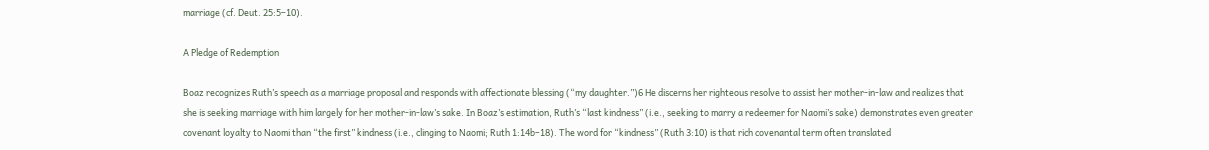marriage (cf. Deut. 25:5–10).

A Pledge of Redemption

Boaz recognizes Ruth’s speech as a marriage proposal and responds with affectionate blessing (“my daughter.”)6 He discerns her righteous resolve to assist her mother-in-law and realizes that she is seeking marriage with him largely for her mother-in-law’s sake. In Boaz’s estimation, Ruth’s “last kindness” (i.e., seeking to marry a redeemer for Naomi’s sake) demonstrates even greater covenant loyalty to Naomi than “the first” kindness (i.e., clinging to Naomi; Ruth 1:14b–18). The word for “kindness” (Ruth 3:10) is that rich covenantal term often translated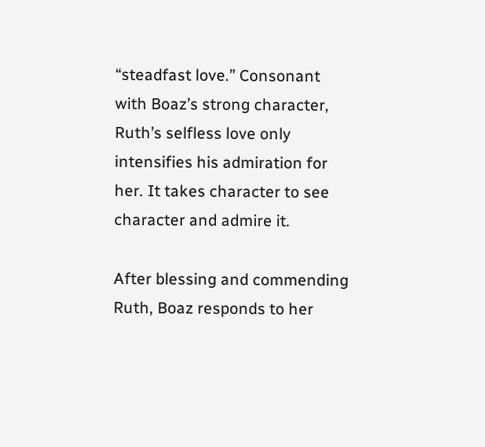“steadfast love.” Consonant with Boaz’s strong character, Ruth’s selfless love only intensifies his admiration for her. It takes character to see character and admire it.

After blessing and commending Ruth, Boaz responds to her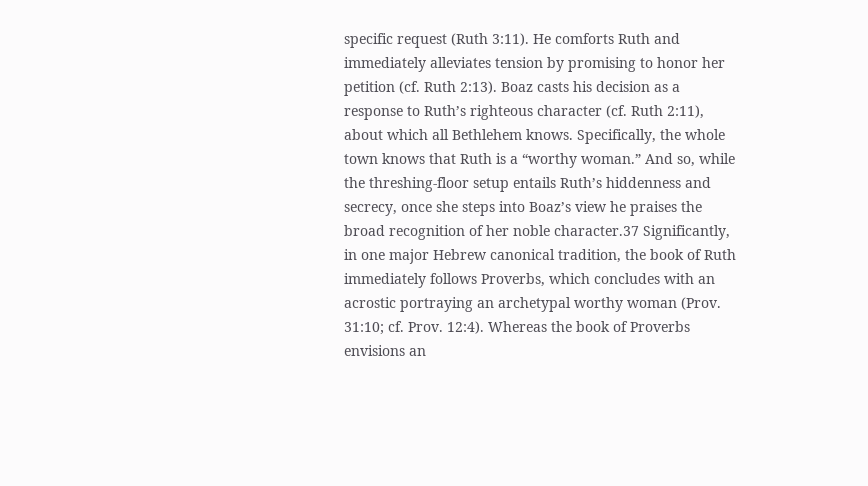specific request (Ruth 3:11). He comforts Ruth and immediately alleviates tension by promising to honor her petition (cf. Ruth 2:13). Boaz casts his decision as a response to Ruth’s righteous character (cf. Ruth 2:11), about which all Bethlehem knows. Specifically, the whole town knows that Ruth is a “worthy woman.” And so, while the threshing-floor setup entails Ruth’s hiddenness and secrecy, once she steps into Boaz’s view he praises the broad recognition of her noble character.37 Significantly, in one major Hebrew canonical tradition, the book of Ruth immediately follows Proverbs, which concludes with an acrostic portraying an archetypal worthy woman (Prov. 31:10; cf. Prov. 12:4). Whereas the book of Proverbs envisions an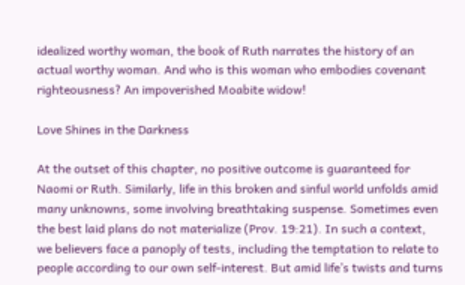idealized worthy woman, the book of Ruth narrates the history of an actual worthy woman. And who is this woman who embodies covenant righteousness? An impoverished Moabite widow!

Love Shines in the Darkness

At the outset of this chapter, no positive outcome is guaranteed for Naomi or Ruth. Similarly, life in this broken and sinful world unfolds amid many unknowns, some involving breathtaking suspense. Sometimes even the best laid plans do not materialize (Prov. 19:21). In such a context, we believers face a panoply of tests, including the temptation to relate to people according to our own self-interest. But amid life’s twists and turns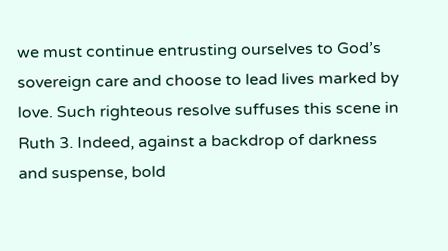we must continue entrusting ourselves to God’s sovereign care and choose to lead lives marked by love. Such righteous resolve suffuses this scene in Ruth 3. Indeed, against a backdrop of darkness and suspense, bold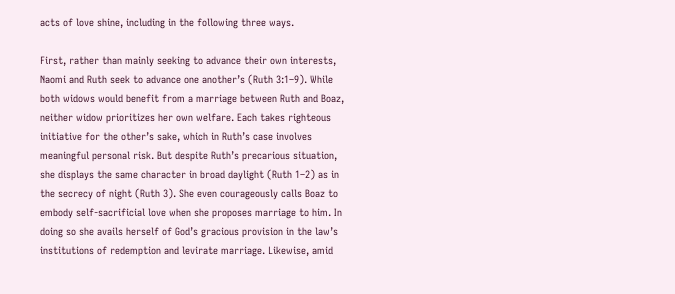acts of love shine, including in the following three ways.

First, rather than mainly seeking to advance their own interests, Naomi and Ruth seek to advance one another’s (Ruth 3:1–9). While both widows would benefit from a marriage between Ruth and Boaz, neither widow prioritizes her own welfare. Each takes righteous initiative for the other’s sake, which in Ruth’s case involves meaningful personal risk. But despite Ruth’s precarious situation, she displays the same character in broad daylight (Ruth 1–2) as in the secrecy of night (Ruth 3). She even courageously calls Boaz to embody self-sacrificial love when she proposes marriage to him. In doing so she avails herself of God’s gracious provision in the law’s institutions of redemption and levirate marriage. Likewise, amid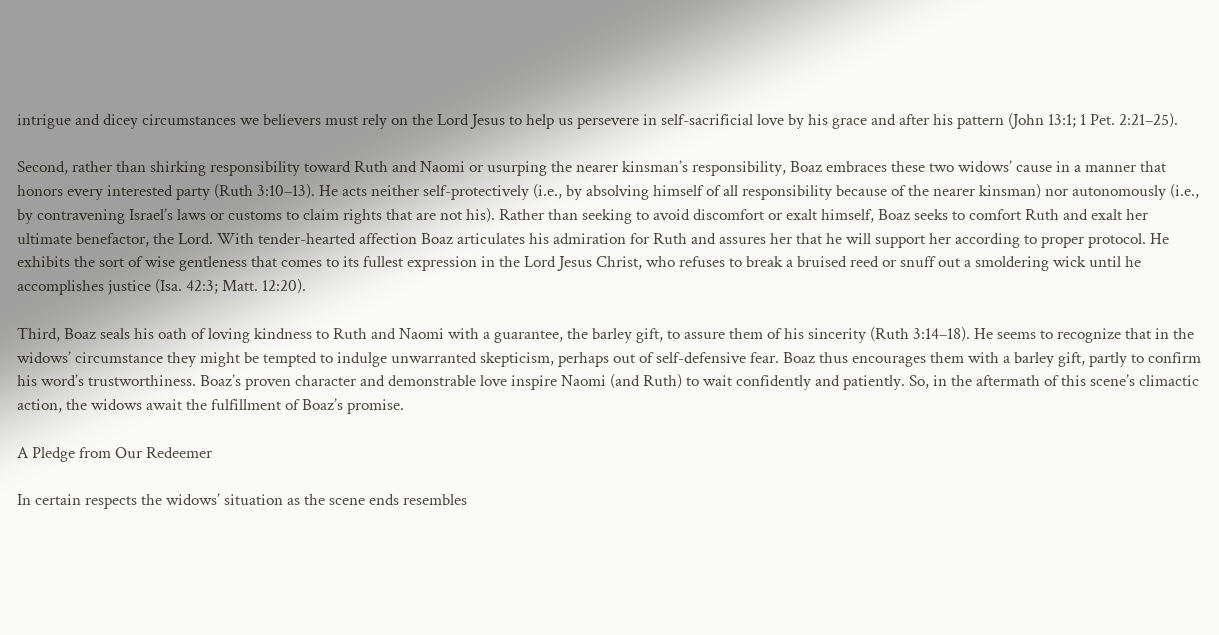intrigue and dicey circumstances we believers must rely on the Lord Jesus to help us persevere in self-sacrificial love by his grace and after his pattern (John 13:1; 1 Pet. 2:21–25).

Second, rather than shirking responsibility toward Ruth and Naomi or usurping the nearer kinsman’s responsibility, Boaz embraces these two widows’ cause in a manner that honors every interested party (Ruth 3:10–13). He acts neither self-protectively (i.e., by absolving himself of all responsibility because of the nearer kinsman) nor autonomously (i.e., by contravening Israel’s laws or customs to claim rights that are not his). Rather than seeking to avoid discomfort or exalt himself, Boaz seeks to comfort Ruth and exalt her ultimate benefactor, the Lord. With tender-hearted affection Boaz articulates his admiration for Ruth and assures her that he will support her according to proper protocol. He exhibits the sort of wise gentleness that comes to its fullest expression in the Lord Jesus Christ, who refuses to break a bruised reed or snuff out a smoldering wick until he accomplishes justice (Isa. 42:3; Matt. 12:20).

Third, Boaz seals his oath of loving kindness to Ruth and Naomi with a guarantee, the barley gift, to assure them of his sincerity (Ruth 3:14–18). He seems to recognize that in the widows’ circumstance they might be tempted to indulge unwarranted skepticism, perhaps out of self-defensive fear. Boaz thus encourages them with a barley gift, partly to confirm his word’s trustworthiness. Boaz’s proven character and demonstrable love inspire Naomi (and Ruth) to wait confidently and patiently. So, in the aftermath of this scene’s climactic action, the widows await the fulfillment of Boaz’s promise.

A Pledge from Our Redeemer

In certain respects the widows’ situation as the scene ends resembles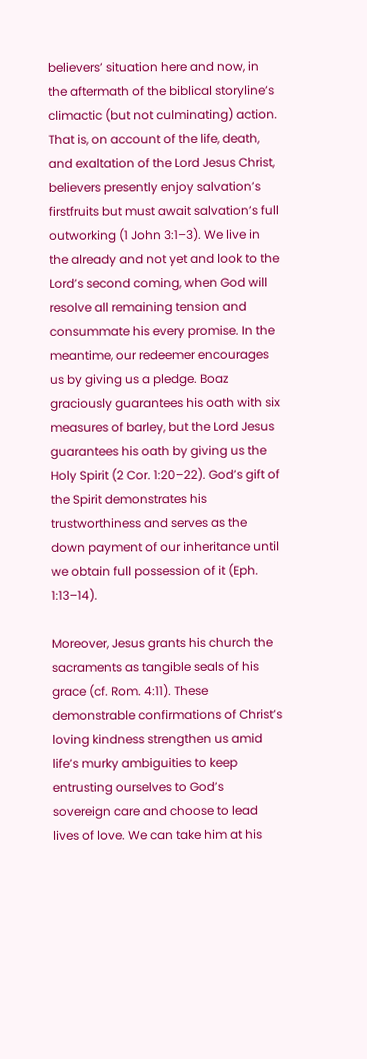believers’ situation here and now, in the aftermath of the biblical storyline’s climactic (but not culminating) action. That is, on account of the life, death, and exaltation of the Lord Jesus Christ, believers presently enjoy salvation’s firstfruits but must await salvation’s full outworking (1 John 3:1–3). We live in the already and not yet and look to the Lord’s second coming, when God will resolve all remaining tension and consummate his every promise. In the meantime, our redeemer encourages us by giving us a pledge. Boaz graciously guarantees his oath with six measures of barley, but the Lord Jesus guarantees his oath by giving us the Holy Spirit (2 Cor. 1:20–22). God’s gift of the Spirit demonstrates his trustworthiness and serves as the down payment of our inheritance until we obtain full possession of it (Eph. 1:13–14).

Moreover, Jesus grants his church the sacraments as tangible seals of his grace (cf. Rom. 4:11). These demonstrable confirmations of Christ’s loving kindness strengthen us amid life’s murky ambiguities to keep entrusting ourselves to God’s sovereign care and choose to lead lives of love. We can take him at his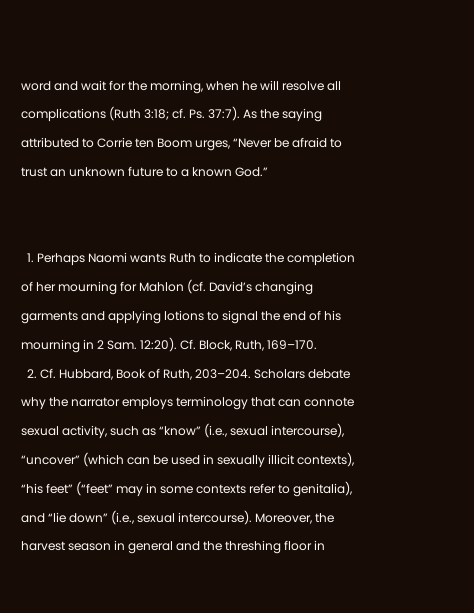word and wait for the morning, when he will resolve all complications (Ruth 3:18; cf. Ps. 37:7). As the saying attributed to Corrie ten Boom urges, “Never be afraid to trust an unknown future to a known God.”


  1. Perhaps Naomi wants Ruth to indicate the completion of her mourning for Mahlon (cf. David’s changing garments and applying lotions to signal the end of his mourning in 2 Sam. 12:20). Cf. Block, Ruth, 169–170.
  2. Cf. Hubbard, Book of Ruth, 203–204. Scholars debate why the narrator employs terminology that can connote sexual activity, such as “know” (i.e., sexual intercourse), “uncover” (which can be used in sexually illicit contexts), “his feet” (“feet” may in some contexts refer to genitalia), and “lie down” (i.e., sexual intercourse). Moreover, the harvest season in general and the threshing floor in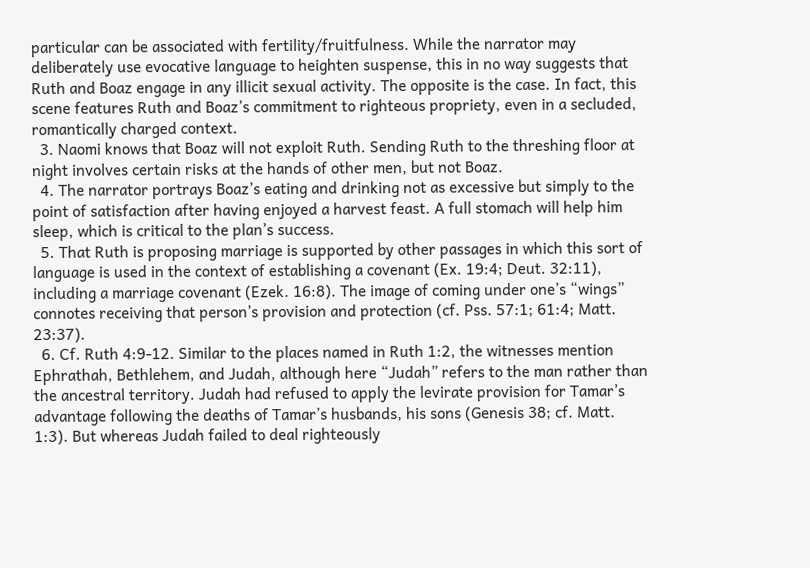particular can be associated with fertility/fruitfulness. While the narrator may deliberately use evocative language to heighten suspense, this in no way suggests that Ruth and Boaz engage in any illicit sexual activity. The opposite is the case. In fact, this scene features Ruth and Boaz’s commitment to righteous propriety, even in a secluded, romantically charged context.
  3. Naomi knows that Boaz will not exploit Ruth. Sending Ruth to the threshing floor at night involves certain risks at the hands of other men, but not Boaz.
  4. The narrator portrays Boaz’s eating and drinking not as excessive but simply to the point of satisfaction after having enjoyed a harvest feast. A full stomach will help him sleep, which is critical to the plan’s success.
  5. That Ruth is proposing marriage is supported by other passages in which this sort of language is used in the context of establishing a covenant (Ex. 19:4; Deut. 32:11), including a marriage covenant (Ezek. 16:8). The image of coming under one’s “wings” connotes receiving that person’s provision and protection (cf. Pss. 57:1; 61:4; Matt. 23:37).
  6. Cf. Ruth 4:9-12. Similar to the places named in Ruth 1:2, the witnesses mention Ephrathah, Bethlehem, and Judah, although here “Judah” refers to the man rather than the ancestral territory. Judah had refused to apply the levirate provision for Tamar’s advantage following the deaths of Tamar’s husbands, his sons (Genesis 38; cf. Matt. 1:3). But whereas Judah failed to deal righteously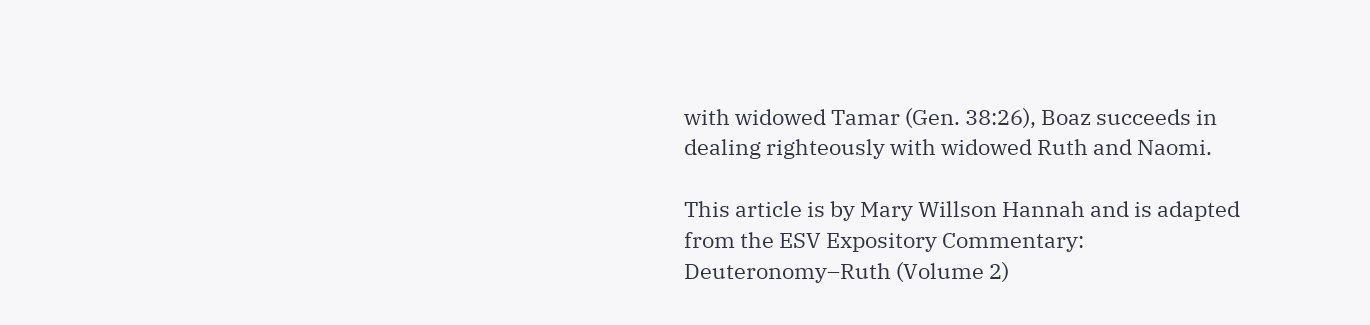with widowed Tamar (Gen. 38:26), Boaz succeeds in dealing righteously with widowed Ruth and Naomi.

This article is by Mary Willson Hannah and is adapted from the ESV Expository Commentary: Deuteronomy–Ruth (Volume 2)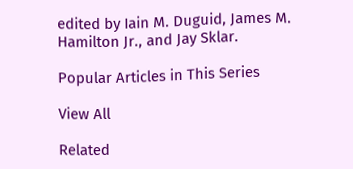edited by Iain M. Duguid, James M. Hamilton Jr., and Jay Sklar.

Popular Articles in This Series

View All

Related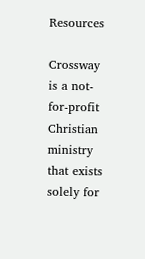Resources

Crossway is a not-for-profit Christian ministry that exists solely for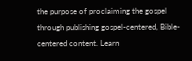the purpose of proclaiming the gospel through publishing gospel-centered, Bible-centered content. Learn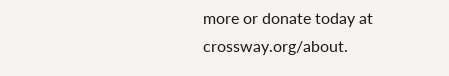more or donate today at crossway.org/about.